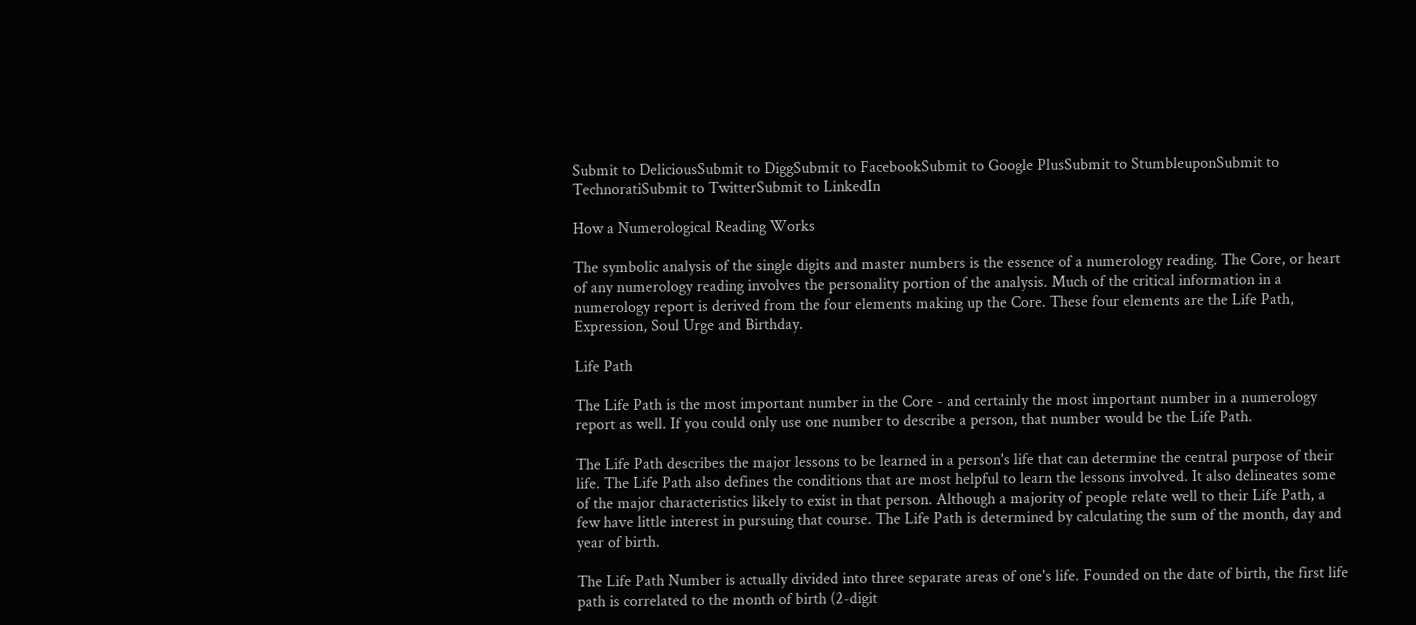Submit to DeliciousSubmit to DiggSubmit to FacebookSubmit to Google PlusSubmit to StumbleuponSubmit to TechnoratiSubmit to TwitterSubmit to LinkedIn

How a Numerological Reading Works

The symbolic analysis of the single digits and master numbers is the essence of a numerology reading. The Core, or heart of any numerology reading involves the personality portion of the analysis. Much of the critical information in a numerology report is derived from the four elements making up the Core. These four elements are the Life Path, Expression, Soul Urge and Birthday.

Life Path

The Life Path is the most important number in the Core - and certainly the most important number in a numerology report as well. If you could only use one number to describe a person, that number would be the Life Path.

The Life Path describes the major lessons to be learned in a person's life that can determine the central purpose of their life. The Life Path also defines the conditions that are most helpful to learn the lessons involved. It also delineates some of the major characteristics likely to exist in that person. Although a majority of people relate well to their Life Path, a few have little interest in pursuing that course. The Life Path is determined by calculating the sum of the month, day and year of birth.

The Life Path Number is actually divided into three separate areas of one's life. Founded on the date of birth, the first life path is correlated to the month of birth (2-digit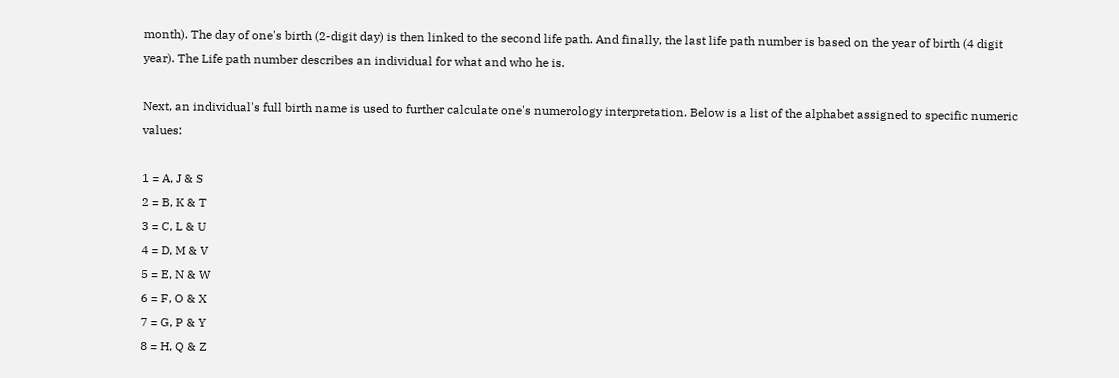month). The day of one's birth (2-digit day) is then linked to the second life path. And finally, the last life path number is based on the year of birth (4 digit year). The Life path number describes an individual for what and who he is.

Next, an individual's full birth name is used to further calculate one's numerology interpretation. Below is a list of the alphabet assigned to specific numeric values:

1 = A, J & S
2 = B, K & T
3 = C, L & U
4 = D, M & V
5 = E, N & W
6 = F, O & X
7 = G, P & Y
8 = H, Q & Z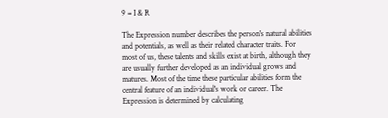9 = I & R

The Expression number describes the person's natural abilities and potentials, as well as their related character traits. For most of us, these talents and skills exist at birth, although they are usually further developed as an individual grows and matures. Most of the time these particular abilities form the central feature of an individual's work or career. The Expression is determined by calculating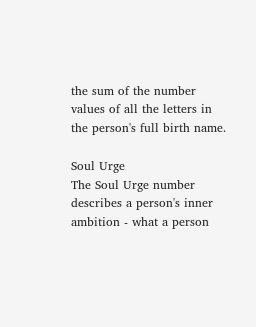the sum of the number values of all the letters in the person's full birth name.

Soul Urge
The Soul Urge number describes a person's inner ambition - what a person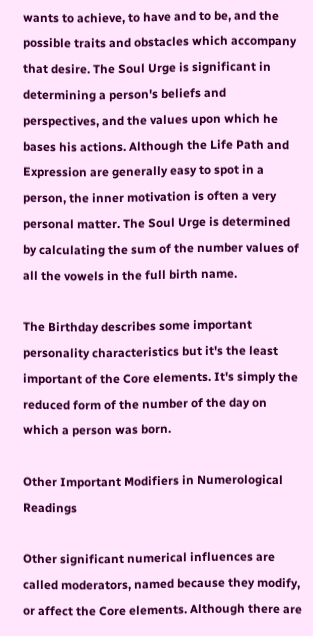wants to achieve, to have and to be, and the possible traits and obstacles which accompany that desire. The Soul Urge is significant in determining a person's beliefs and perspectives, and the values upon which he bases his actions. Although the Life Path and Expression are generally easy to spot in a person, the inner motivation is often a very personal matter. The Soul Urge is determined by calculating the sum of the number values of all the vowels in the full birth name.

The Birthday describes some important personality characteristics but it's the least important of the Core elements. It's simply the reduced form of the number of the day on which a person was born.

Other Important Modifiers in Numerological Readings

Other significant numerical influences are called moderators, named because they modify, or affect the Core elements. Although there are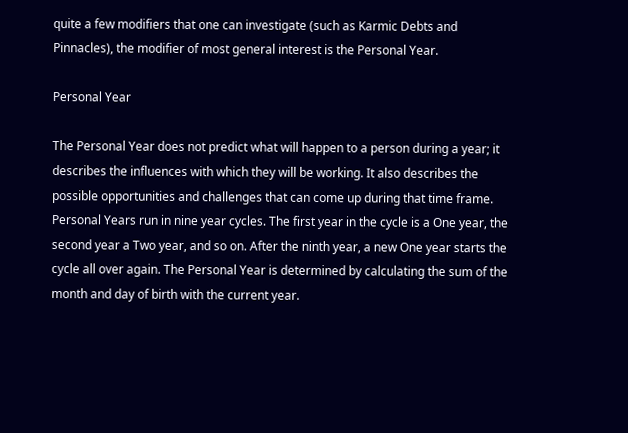quite a few modifiers that one can investigate (such as Karmic Debts and Pinnacles), the modifier of most general interest is the Personal Year.

Personal Year

The Personal Year does not predict what will happen to a person during a year; it describes the influences with which they will be working. It also describes the possible opportunities and challenges that can come up during that time frame. Personal Years run in nine year cycles. The first year in the cycle is a One year, the second year a Two year, and so on. After the ninth year, a new One year starts the cycle all over again. The Personal Year is determined by calculating the sum of the month and day of birth with the current year.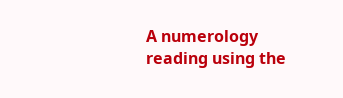A numerology reading using the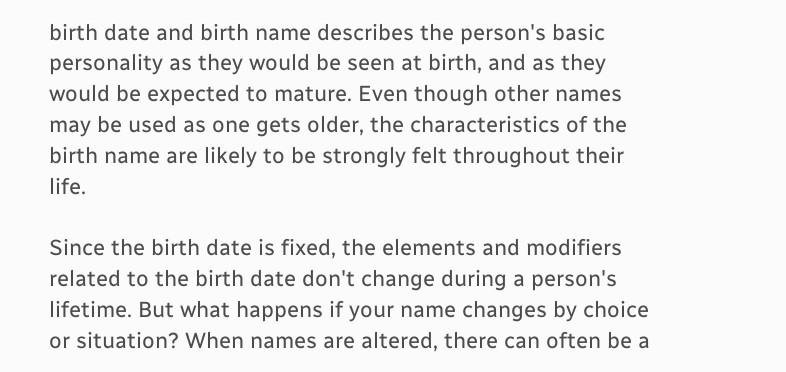birth date and birth name describes the person's basic personality as they would be seen at birth, and as they would be expected to mature. Even though other names may be used as one gets older, the characteristics of the birth name are likely to be strongly felt throughout their life.

Since the birth date is fixed, the elements and modifiers related to the birth date don't change during a person's lifetime. But what happens if your name changes by choice or situation? When names are altered, there can often be a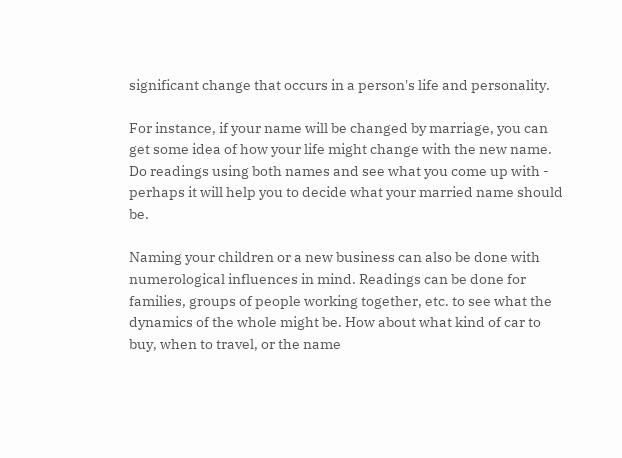significant change that occurs in a person's life and personality.

For instance, if your name will be changed by marriage, you can get some idea of how your life might change with the new name. Do readings using both names and see what you come up with - perhaps it will help you to decide what your married name should be.

Naming your children or a new business can also be done with numerological influences in mind. Readings can be done for families, groups of people working together, etc. to see what the dynamics of the whole might be. How about what kind of car to buy, when to travel, or the name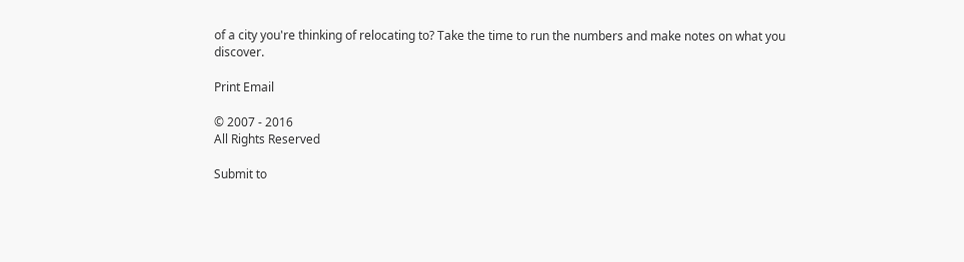of a city you're thinking of relocating to? Take the time to run the numbers and make notes on what you discover.

Print Email

© 2007 - 2016
All Rights Reserved

Submit to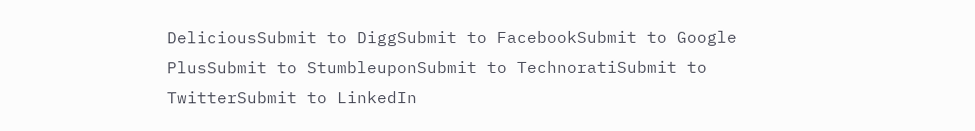DeliciousSubmit to DiggSubmit to FacebookSubmit to Google PlusSubmit to StumbleuponSubmit to TechnoratiSubmit to TwitterSubmit to LinkedIn